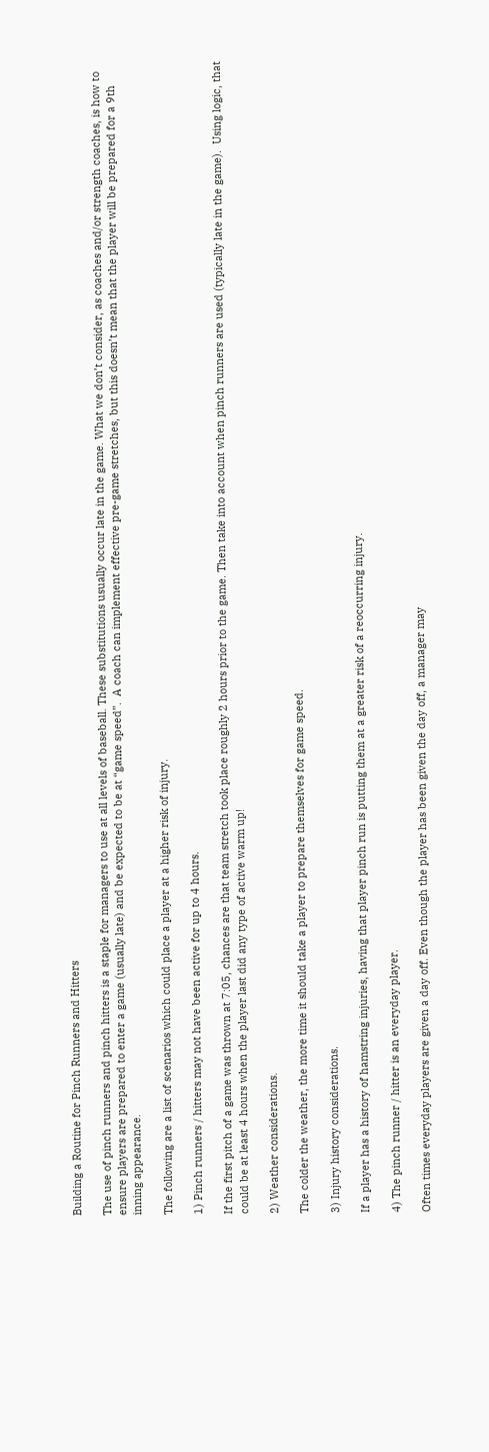Building a Routine for Pinch Runners and Hitters

The use of pinch runners and pinch hitters is a staple for managers to use at all levels of baseball. These substitutions usually occur late in the game. What we don’t consider, as coaches and/or strength coaches, is how to ensure players are prepared to enter a game (usually late) and be expected to be at “game speed”.  A coach can implement effective pre-game stretches, but this doesn’t mean that the player will be prepared for a 9th inning appearance.

The following are a list of scenarios which could place a player at a higher risk of injury.

1) Pinch runners / hitters may not have been active for up to 4 hours.

If the first pitch of a game was thrown at 7:05, chances are that team stretch took place roughly 2 hours prior to the game. Then take into account when pinch runners are used (typically late in the game).  Using logic, that could be at least 4 hours when the player last did any type of active warm up!

2) Weather considerations.

The colder the weather, the more time it should take a player to prepare themselves for game speed.

3) Injury history considerations.

If a player has a history of hamstring injuries, having that player pinch run is putting them at a greater risk of a reoccurring injury.

4) The pinch runner / hitter is an everyday player.

Often times everyday players are given a day off. Even though the player has been given the day off, a manager may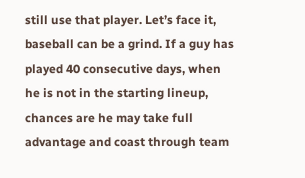still use that player. Let’s face it, baseball can be a grind. If a guy has played 40 consecutive days, when he is not in the starting lineup, chances are he may take full advantage and coast through team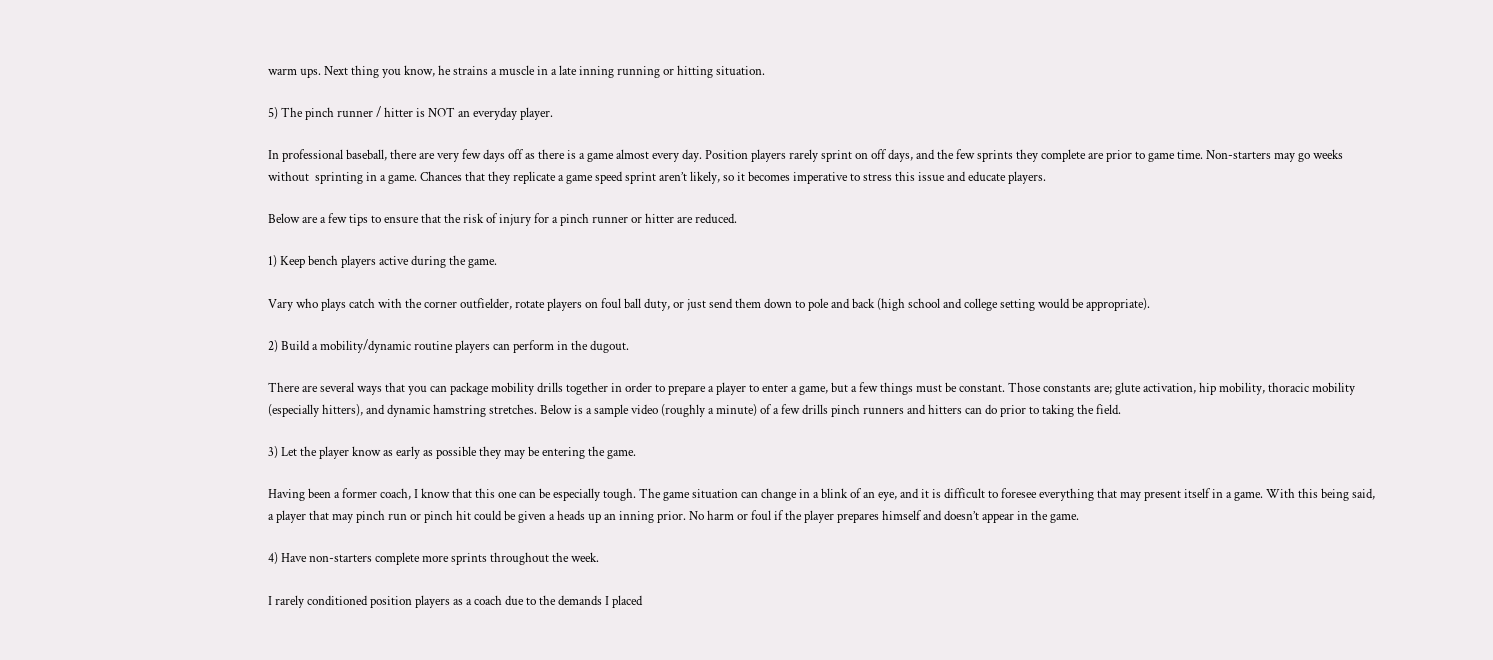warm ups. Next thing you know, he strains a muscle in a late inning running or hitting situation.

5) The pinch runner / hitter is NOT an everyday player.

In professional baseball, there are very few days off as there is a game almost every day. Position players rarely sprint on off days, and the few sprints they complete are prior to game time. Non-starters may go weeks without  sprinting in a game. Chances that they replicate a game speed sprint aren’t likely, so it becomes imperative to stress this issue and educate players.

Below are a few tips to ensure that the risk of injury for a pinch runner or hitter are reduced.

1) Keep bench players active during the game.

Vary who plays catch with the corner outfielder, rotate players on foul ball duty, or just send them down to pole and back (high school and college setting would be appropriate).

2) Build a mobility/dynamic routine players can perform in the dugout.

There are several ways that you can package mobility drills together in order to prepare a player to enter a game, but a few things must be constant. Those constants are; glute activation, hip mobility, thoracic mobility (especially hitters), and dynamic hamstring stretches. Below is a sample video (roughly a minute) of a few drills pinch runners and hitters can do prior to taking the field.

3) Let the player know as early as possible they may be entering the game.

Having been a former coach, I know that this one can be especially tough. The game situation can change in a blink of an eye, and it is difficult to foresee everything that may present itself in a game. With this being said, a player that may pinch run or pinch hit could be given a heads up an inning prior. No harm or foul if the player prepares himself and doesn’t appear in the game.

4) Have non-starters complete more sprints throughout the week.

I rarely conditioned position players as a coach due to the demands I placed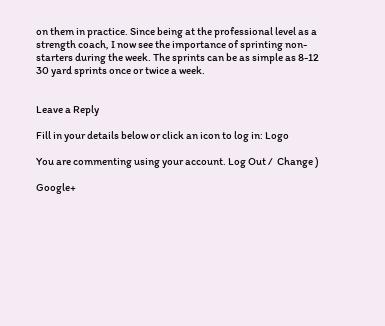on them in practice. Since being at the professional level as a strength coach, I now see the importance of sprinting non-starters during the week. The sprints can be as simple as 8-12 30 yard sprints once or twice a week.


Leave a Reply

Fill in your details below or click an icon to log in: Logo

You are commenting using your account. Log Out /  Change )

Google+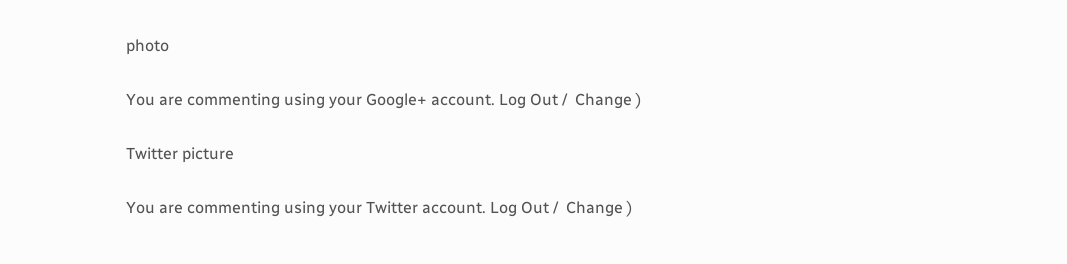photo

You are commenting using your Google+ account. Log Out /  Change )

Twitter picture

You are commenting using your Twitter account. Log Out /  Change )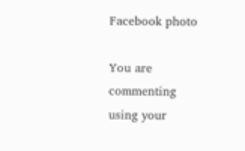Facebook photo

You are commenting using your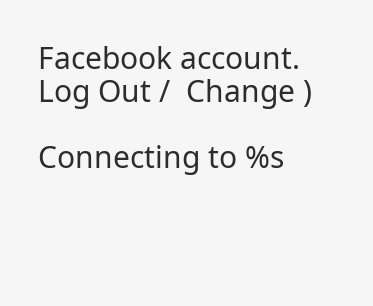Facebook account. Log Out /  Change )

Connecting to %s